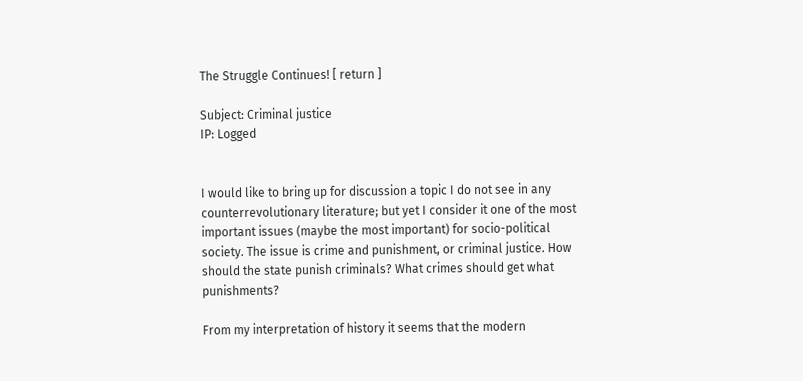The Struggle Continues! [ return ]

Subject: Criminal justice
IP: Logged


I would like to bring up for discussion a topic I do not see in any counterrevolutionary literature; but yet I consider it one of the most important issues (maybe the most important) for socio-political society. The issue is crime and punishment, or criminal justice. How should the state punish criminals? What crimes should get what punishments?

From my interpretation of history it seems that the modern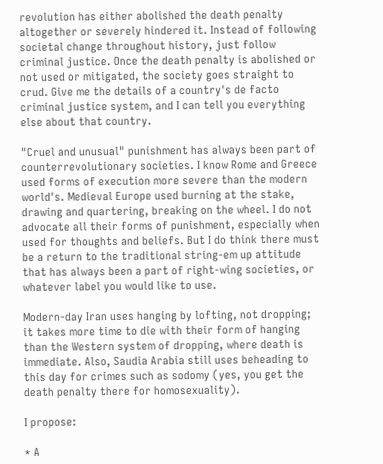revolution has either abolished the death penalty altogether or severely hindered it. Instead of following societal change throughout history, just follow criminal justice. Once the death penalty is abolished or not used or mitigated, the society goes straight to crud. Give me the details of a country's de facto criminal justice system, and I can tell you everything else about that country.

"Cruel and unusual" punishment has always been part of counterrevolutionary societies. I know Rome and Greece used forms of execution more severe than the modern world's. Medieval Europe used burning at the stake, drawing and quartering, breaking on the wheel. I do not advocate all their forms of punishment, especially when used for thoughts and beliefs. But I do think there must be a return to the traditional string-em up attitude that has always been a part of right-wing societies, or whatever label you would like to use.

Modern-day Iran uses hanging by lofting, not dropping; it takes more time to die with their form of hanging than the Western system of dropping, where death is immediate. Also, Saudia Arabia still uses beheading to this day for crimes such as sodomy (yes, you get the death penalty there for homosexuality).

I propose:

* A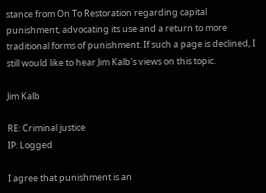stance from On To Restoration regarding capital punishment, advocating its use and a return to more traditional forms of punishment. If such a page is declined, I still would like to hear Jim Kalb's views on this topic.

Jim Kalb

RE: Criminal justice
IP: Logged

I agree that punishment is an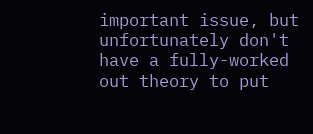important issue, but unfortunately don't have a fully-worked out theory to put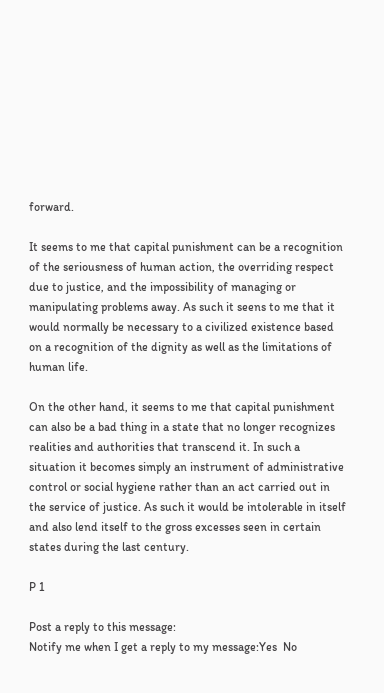forward.

It seems to me that capital punishment can be a recognition of the seriousness of human action, the overriding respect due to justice, and the impossibility of managing or manipulating problems away. As such it seens to me that it would normally be necessary to a civilized existence based on a recognition of the dignity as well as the limitations of human life.

On the other hand, it seems to me that capital punishment can also be a bad thing in a state that no longer recognizes realities and authorities that transcend it. In such a situation it becomes simply an instrument of administrative control or social hygiene rather than an act carried out in the service of justice. As such it would be intolerable in itself and also lend itself to the gross excesses seen in certain states during the last century.

P 1

Post a reply to this message:
Notify me when I get a reply to my message:Yes  No